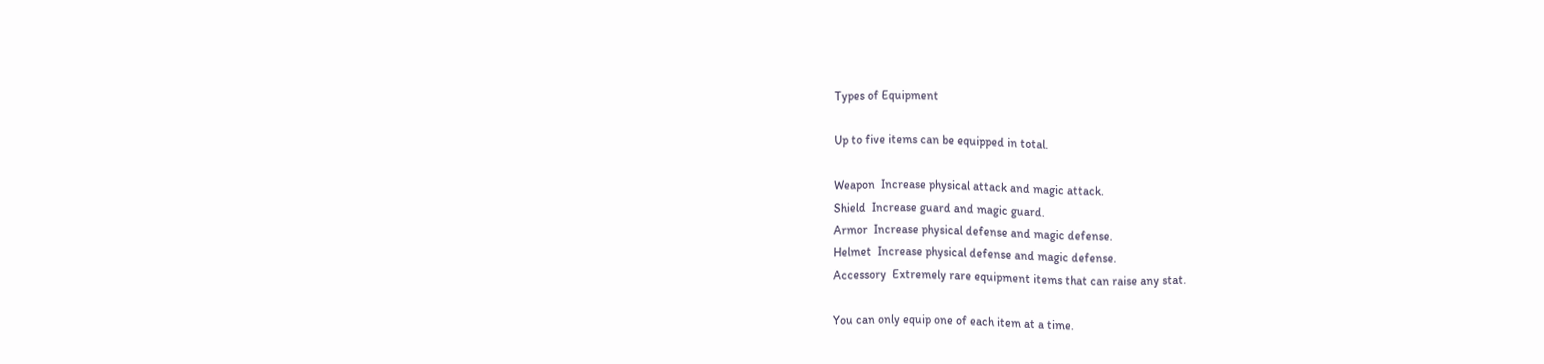Types of Equipment

Up to five items can be equipped in total.

Weapon  Increase physical attack and magic attack.
Shield  Increase guard and magic guard.
Armor  Increase physical defense and magic defense.
Helmet  Increase physical defense and magic defense.
Accessory  Extremely rare equipment items that can raise any stat.

You can only equip one of each item at a time.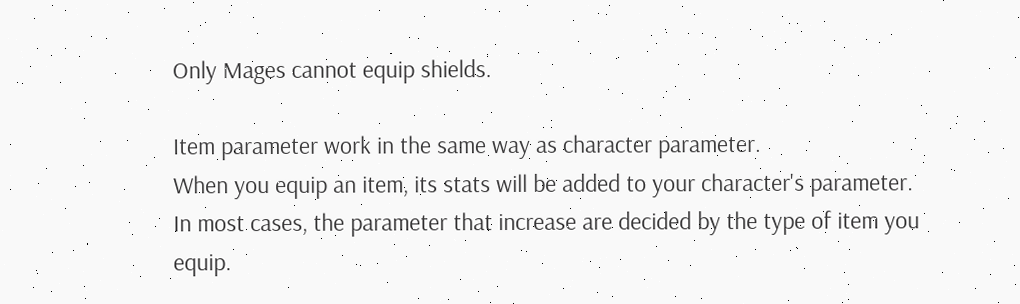Only Mages cannot equip shields.

Item parameter work in the same way as character parameter.
When you equip an item, its stats will be added to your character's parameter.
In most cases, the parameter that increase are decided by the type of item you equip.